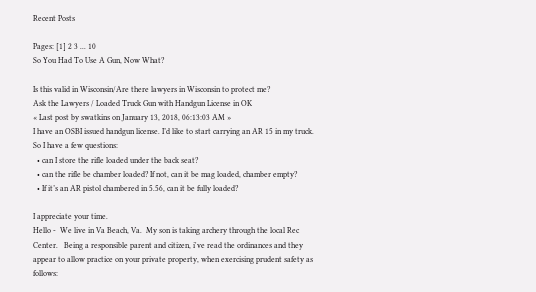Recent Posts

Pages: [1] 2 3 ... 10
So You Had To Use A Gun, Now What?

Is this valid in Wisconsin/Are there lawyers in Wisconsin to protect me?
Ask the Lawyers / Loaded Truck Gun with Handgun License in OK
« Last post by swatkins on January 13, 2018, 06:13:03 AM »
I have an OSBI issued handgun license. I’d like to start carrying an AR 15 in my truck. So I have a few questions:
  • can I store the rifle loaded under the back seat?
  • can the rifle be chamber loaded? If not, can it be mag loaded, chamber empty?
  • If it’s an AR pistol chambered in 5.56, can it be fully loaded?

I appreciate your time.
Hello -  We live in Va Beach, Va.  My son is taking archery through the local Rec Center.   Being a responsible parent and citizen, i've read the ordinances and they appear to allow practice on your private property, when exercising prudent safety as follows: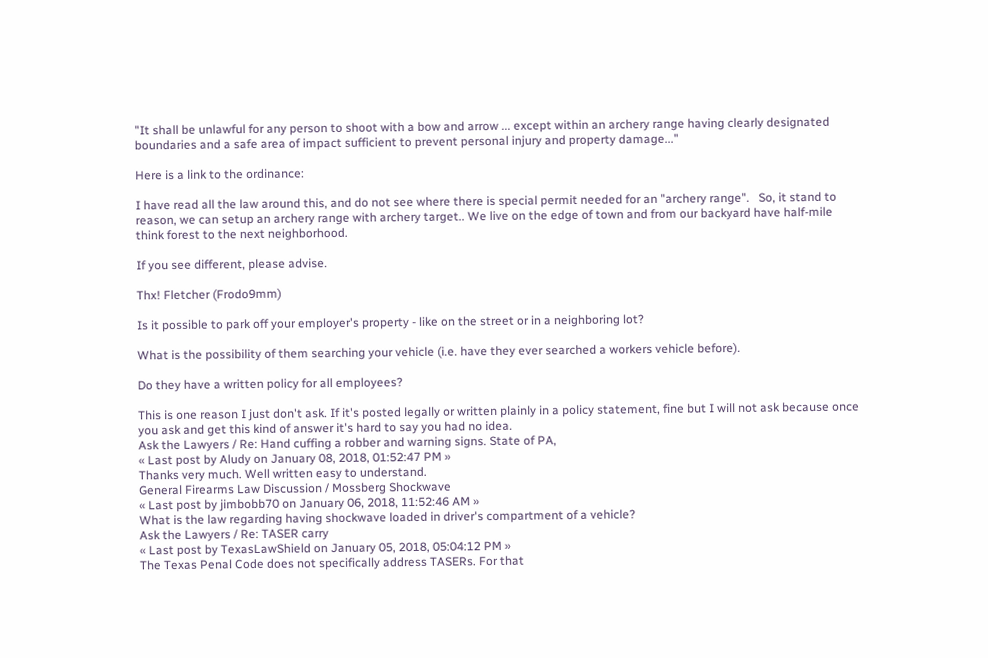"It shall be unlawful for any person to shoot with a bow and arrow ... except within an archery range having clearly designated boundaries and a safe area of impact sufficient to prevent personal injury and property damage..."

Here is a link to the ordinance:

I have read all the law around this, and do not see where there is special permit needed for an "archery range".   So, it stand to reason, we can setup an archery range with archery target.. We live on the edge of town and from our backyard have half-mile think forest to the next neighborhood.

If you see different, please advise.

Thx! Fletcher (Frodo9mm)

Is it possible to park off your employer's property - like on the street or in a neighboring lot?

What is the possibility of them searching your vehicle (i.e. have they ever searched a workers vehicle before).

Do they have a written policy for all employees?

This is one reason I just don't ask. If it's posted legally or written plainly in a policy statement, fine but I will not ask because once you ask and get this kind of answer it's hard to say you had no idea.
Ask the Lawyers / Re: Hand cuffing a robber and warning signs. State of PA,
« Last post by Aludy on January 08, 2018, 01:52:47 PM »
Thanks very much. Well written easy to understand.
General Firearms Law Discussion / Mossberg Shockwave
« Last post by jimbobb70 on January 06, 2018, 11:52:46 AM »
What is the law regarding having shockwave loaded in driver's compartment of a vehicle?
Ask the Lawyers / Re: TASER carry
« Last post by TexasLawShield on January 05, 2018, 05:04:12 PM »
The Texas Penal Code does not specifically address TASERs. For that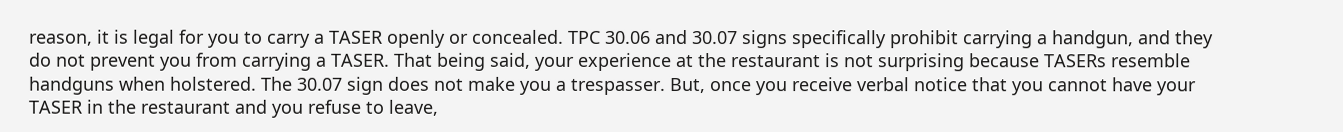reason, it is legal for you to carry a TASER openly or concealed. TPC 30.06 and 30.07 signs specifically prohibit carrying a handgun, and they do not prevent you from carrying a TASER. That being said, your experience at the restaurant is not surprising because TASERs resemble handguns when holstered. The 30.07 sign does not make you a trespasser. But, once you receive verbal notice that you cannot have your TASER in the restaurant and you refuse to leave,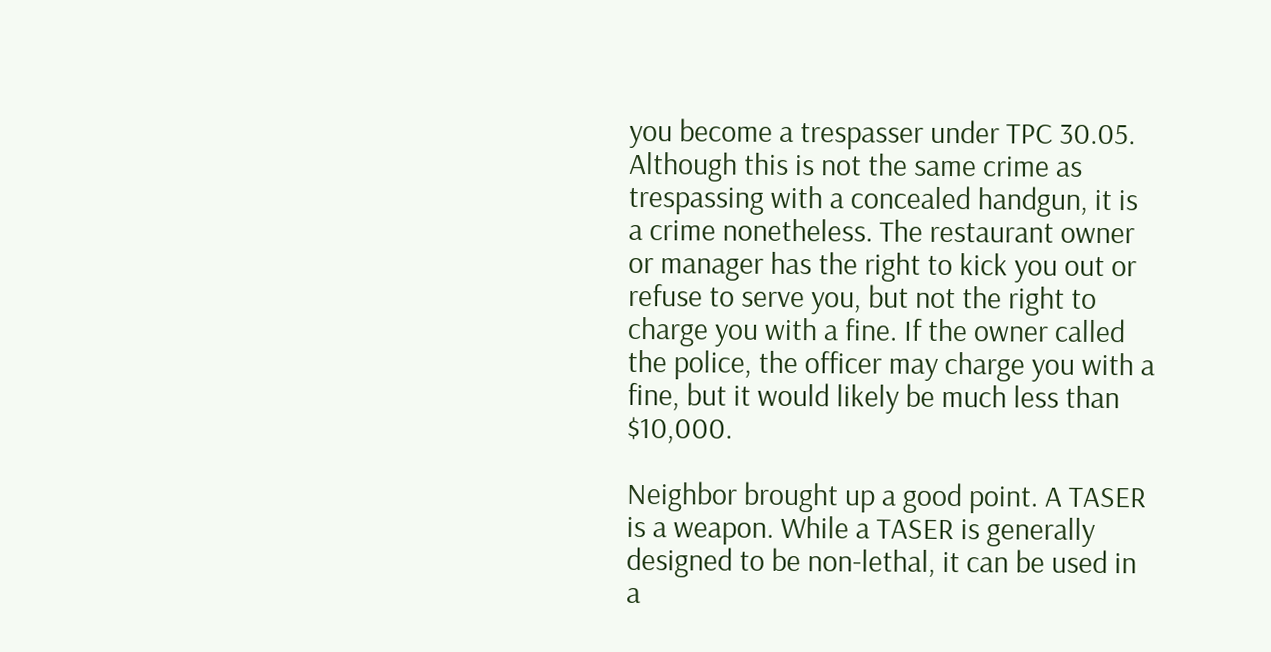you become a trespasser under TPC 30.05. Although this is not the same crime as trespassing with a concealed handgun, it is a crime nonetheless. The restaurant owner or manager has the right to kick you out or refuse to serve you, but not the right to charge you with a fine. If the owner called the police, the officer may charge you with a fine, but it would likely be much less than $10,000.

Neighbor brought up a good point. A TASER is a weapon. While a TASER is generally designed to be non-lethal, it can be used in a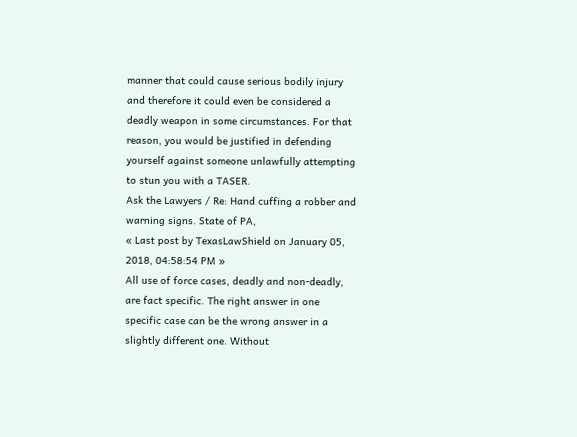manner that could cause serious bodily injury and therefore it could even be considered a deadly weapon in some circumstances. For that reason, you would be justified in defending yourself against someone unlawfully attempting to stun you with a TASER.
Ask the Lawyers / Re: Hand cuffing a robber and warning signs. State of PA,
« Last post by TexasLawShield on January 05, 2018, 04:58:54 PM »
All use of force cases, deadly and non-deadly, are fact specific. The right answer in one specific case can be the wrong answer in a slightly different one. Without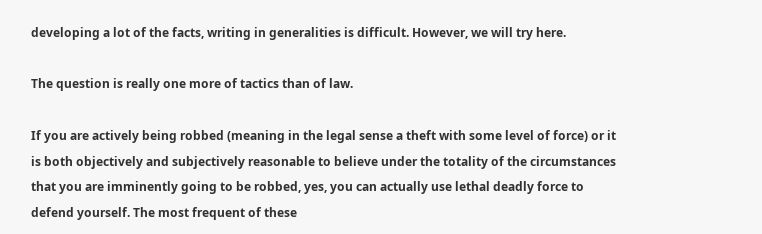developing a lot of the facts, writing in generalities is difficult. However, we will try here.

The question is really one more of tactics than of law.

If you are actively being robbed (meaning in the legal sense a theft with some level of force) or it is both objectively and subjectively reasonable to believe under the totality of the circumstances that you are imminently going to be robbed, yes, you can actually use lethal deadly force to defend yourself. The most frequent of these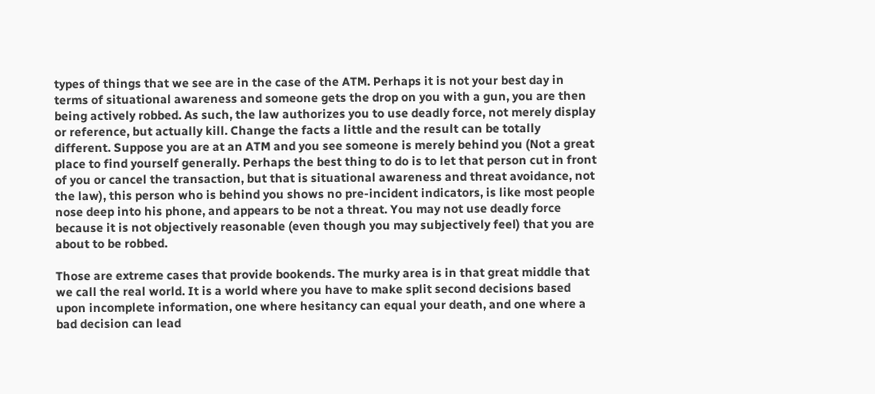types of things that we see are in the case of the ATM. Perhaps it is not your best day in terms of situational awareness and someone gets the drop on you with a gun, you are then being actively robbed. As such, the law authorizes you to use deadly force, not merely display or reference, but actually kill. Change the facts a little and the result can be totally different. Suppose you are at an ATM and you see someone is merely behind you (Not a great place to find yourself generally. Perhaps the best thing to do is to let that person cut in front of you or cancel the transaction, but that is situational awareness and threat avoidance, not the law), this person who is behind you shows no pre-incident indicators, is like most people nose deep into his phone, and appears to be not a threat. You may not use deadly force because it is not objectively reasonable (even though you may subjectively feel) that you are about to be robbed.

Those are extreme cases that provide bookends. The murky area is in that great middle that we call the real world. It is a world where you have to make split second decisions based upon incomplete information, one where hesitancy can equal your death, and one where a bad decision can lead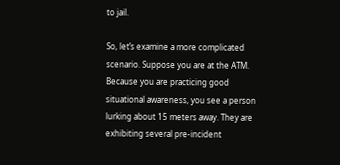to jail.

So, let’s examine a more complicated scenario. Suppose you are at the ATM. Because you are practicing good situational awareness, you see a person lurking about 15 meters away. They are exhibiting several pre-incident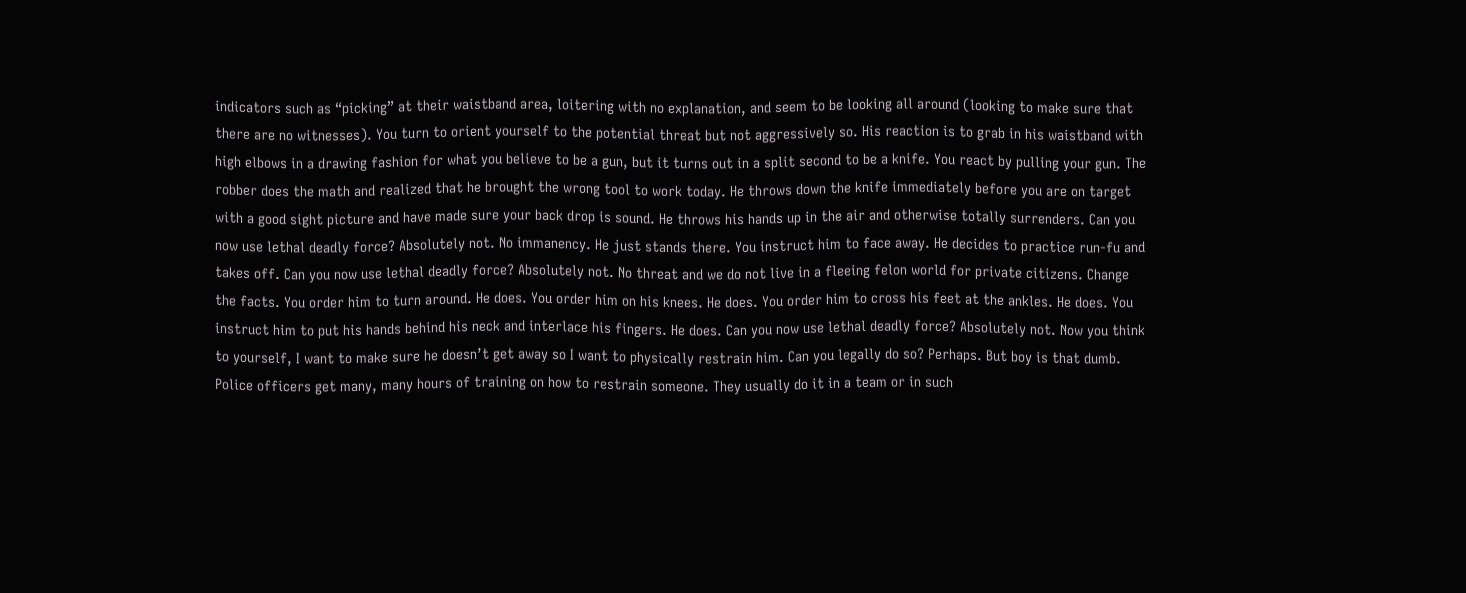indicators such as “picking” at their waistband area, loitering with no explanation, and seem to be looking all around (looking to make sure that there are no witnesses). You turn to orient yourself to the potential threat but not aggressively so. His reaction is to grab in his waistband with high elbows in a drawing fashion for what you believe to be a gun, but it turns out in a split second to be a knife. You react by pulling your gun. The robber does the math and realized that he brought the wrong tool to work today. He throws down the knife immediately before you are on target with a good sight picture and have made sure your back drop is sound. He throws his hands up in the air and otherwise totally surrenders. Can you now use lethal deadly force? Absolutely not. No immanency. He just stands there. You instruct him to face away. He decides to practice run-fu and takes off. Can you now use lethal deadly force? Absolutely not. No threat and we do not live in a fleeing felon world for private citizens. Change the facts. You order him to turn around. He does. You order him on his knees. He does. You order him to cross his feet at the ankles. He does. You instruct him to put his hands behind his neck and interlace his fingers. He does. Can you now use lethal deadly force? Absolutely not. Now you think to yourself, I want to make sure he doesn’t get away so I want to physically restrain him. Can you legally do so? Perhaps. But boy is that dumb. Police officers get many, many hours of training on how to restrain someone. They usually do it in a team or in such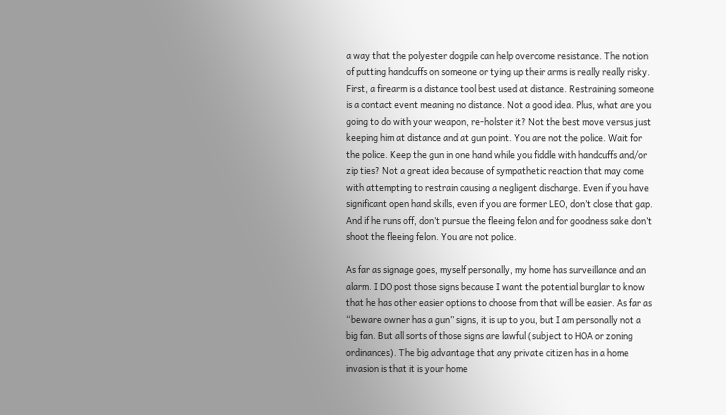a way that the polyester dogpile can help overcome resistance. The notion of putting handcuffs on someone or tying up their arms is really really risky. First, a firearm is a distance tool best used at distance. Restraining someone is a contact event meaning no distance. Not a good idea. Plus, what are you going to do with your weapon, re-holster it? Not the best move versus just keeping him at distance and at gun point. You are not the police. Wait for the police. Keep the gun in one hand while you fiddle with handcuffs and/or zip ties? Not a great idea because of sympathetic reaction that may come with attempting to restrain causing a negligent discharge. Even if you have significant open hand skills, even if you are former LEO, don’t close that gap. And if he runs off, don’t pursue the fleeing felon and for goodness sake don’t shoot the fleeing felon. You are not police.

As far as signage goes, myself personally, my home has surveillance and an alarm. I DO post those signs because I want the potential burglar to know that he has other easier options to choose from that will be easier. As far as “beware owner has a gun” signs, it is up to you, but I am personally not a big fan. But all sorts of those signs are lawful (subject to HOA or zoning ordinances). The big advantage that any private citizen has in a home invasion is that it is your home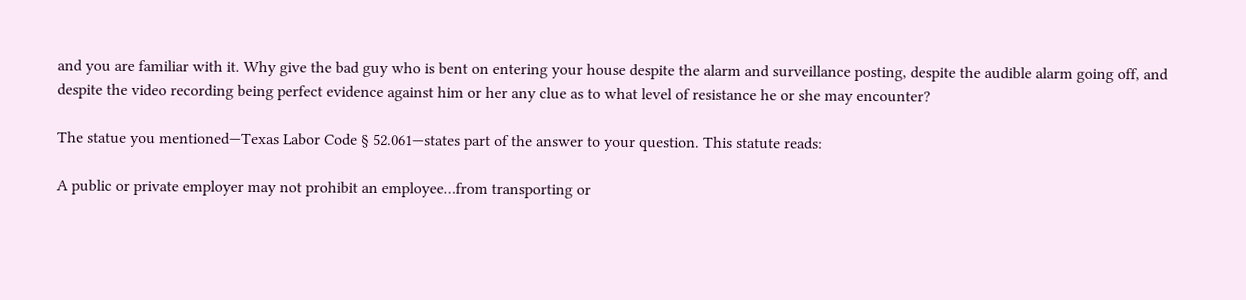and you are familiar with it. Why give the bad guy who is bent on entering your house despite the alarm and surveillance posting, despite the audible alarm going off, and despite the video recording being perfect evidence against him or her any clue as to what level of resistance he or she may encounter?

The statue you mentioned—Texas Labor Code § 52.061—states part of the answer to your question. This statute reads:

A public or private employer may not prohibit an employee…from transporting or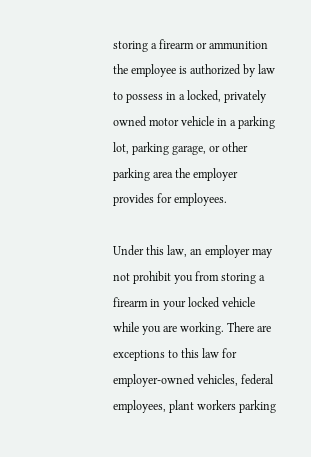storing a firearm or ammunition the employee is authorized by law to possess in a locked, privately owned motor vehicle in a parking lot, parking garage, or other parking area the employer provides for employees.

Under this law, an employer may not prohibit you from storing a firearm in your locked vehicle while you are working. There are exceptions to this law for employer-owned vehicles, federal employees, plant workers parking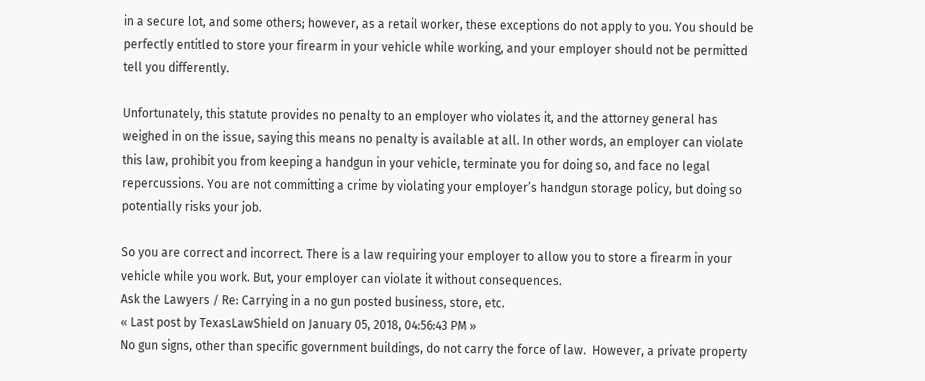in a secure lot, and some others; however, as a retail worker, these exceptions do not apply to you. You should be perfectly entitled to store your firearm in your vehicle while working, and your employer should not be permitted tell you differently.

Unfortunately, this statute provides no penalty to an employer who violates it, and the attorney general has weighed in on the issue, saying this means no penalty is available at all. In other words, an employer can violate this law, prohibit you from keeping a handgun in your vehicle, terminate you for doing so, and face no legal repercussions. You are not committing a crime by violating your employer’s handgun storage policy, but doing so potentially risks your job.

So you are correct and incorrect. There is a law requiring your employer to allow you to store a firearm in your vehicle while you work. But, your employer can violate it without consequences.
Ask the Lawyers / Re: Carrying in a no gun posted business, store, etc.
« Last post by TexasLawShield on January 05, 2018, 04:56:43 PM »
No gun signs, other than specific government buildings, do not carry the force of law.  However, a private property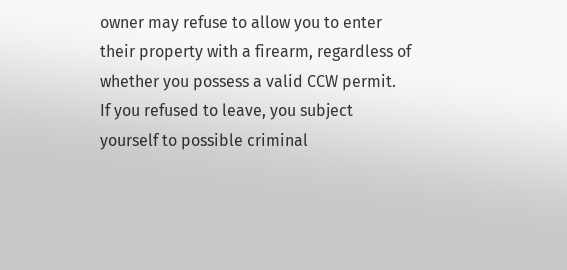owner may refuse to allow you to enter their property with a firearm, regardless of whether you possess a valid CCW permit.  If you refused to leave, you subject yourself to possible criminal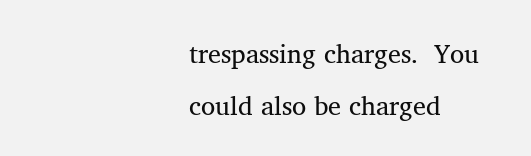trespassing charges.  You could also be charged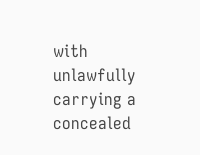with unlawfully carrying a concealed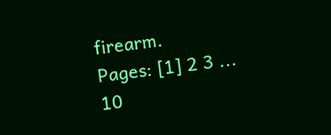firearm.
Pages: [1] 2 3 ... 10